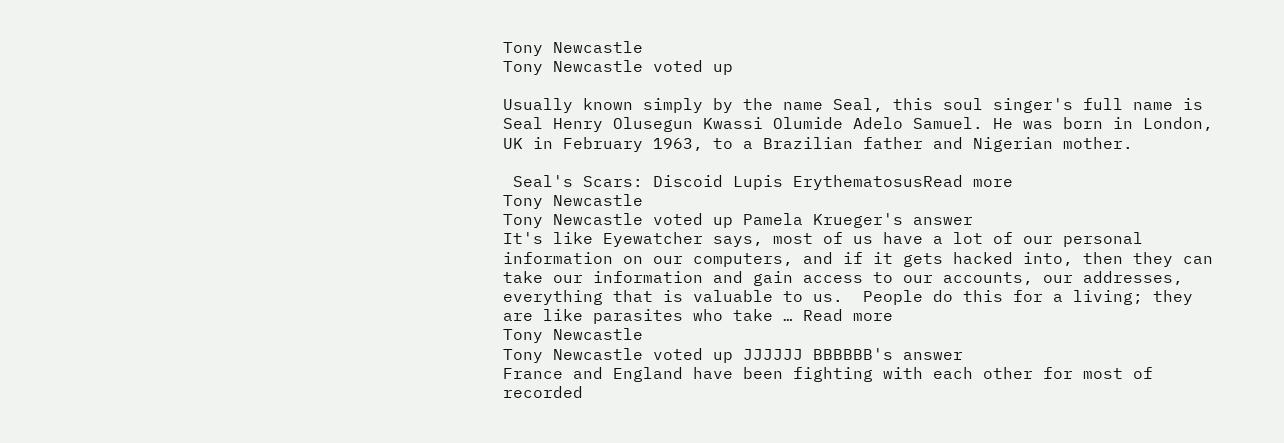Tony Newcastle
Tony Newcastle voted up

Usually known simply by the name Seal, this soul singer's full name is Seal Henry Olusegun Kwassi Olumide Adelo Samuel. He was born in London, UK in February 1963, to a Brazilian father and Nigerian mother.

 Seal's Scars: Discoid Lupis ErythematosusRead more
Tony Newcastle
Tony Newcastle voted up Pamela Krueger's answer
It's like Eyewatcher says, most of us have a lot of our personal information on our computers, and if it gets hacked into, then they can take our information and gain access to our accounts, our addresses, everything that is valuable to us.  People do this for a living; they are like parasites who take … Read more
Tony Newcastle
Tony Newcastle voted up JJJJJJ BBBBBB's answer
France and England have been fighting with each other for most of recorded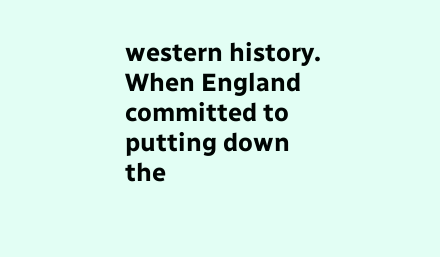western history. When England committed to putting down the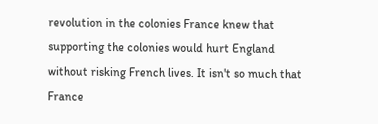revolution in the colonies France knew that supporting the colonies would hurt England without risking French lives. It isn't so much that France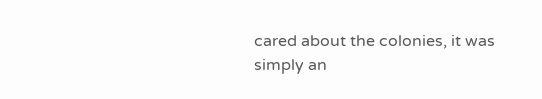cared about the colonies, it was simply an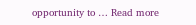opportunity to … Read more